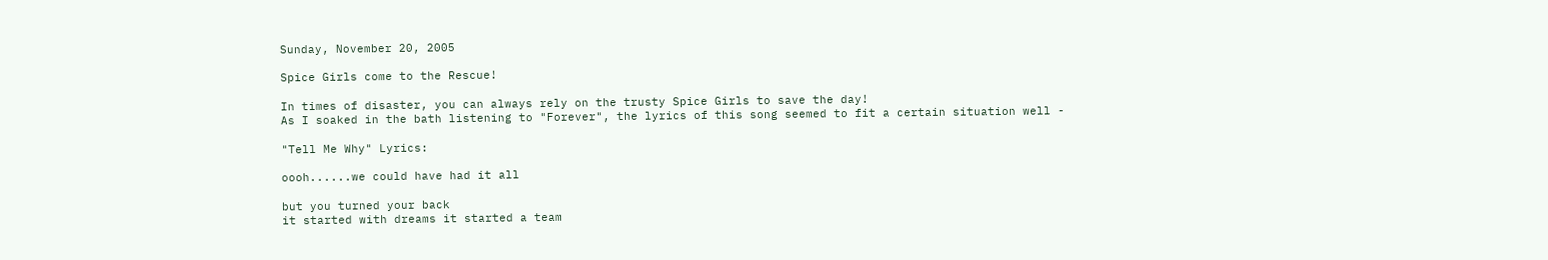Sunday, November 20, 2005

Spice Girls come to the Rescue!

In times of disaster, you can always rely on the trusty Spice Girls to save the day!
As I soaked in the bath listening to "Forever", the lyrics of this song seemed to fit a certain situation well -

"Tell Me Why" Lyrics:

oooh......we could have had it all

but you turned your back
it started with dreams it started a team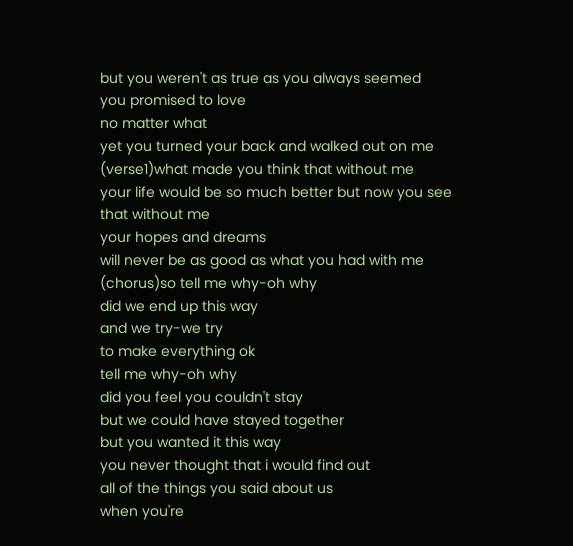but you weren't as true as you always seemed
you promised to love
no matter what
yet you turned your back and walked out on me
(verse1)what made you think that without me
your life would be so much better but now you see
that without me
your hopes and dreams
will never be as good as what you had with me
(chorus)so tell me why-oh why
did we end up this way
and we try-we try
to make everything ok
tell me why-oh why
did you feel you couldn't stay
but we could have stayed together
but you wanted it this way
you never thought that i would find out
all of the things you said about us
when you're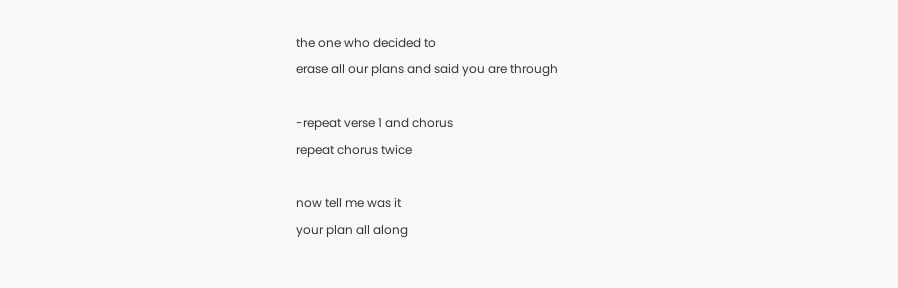the one who decided to
erase all our plans and said you are through

-repeat verse 1 and chorus
repeat chorus twice

now tell me was it
your plan all along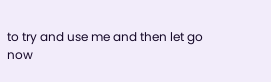to try and use me and then let go
now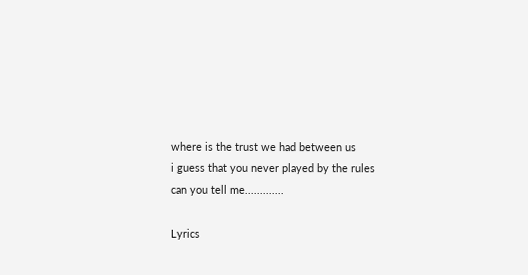where is the trust we had between us
i guess that you never played by the rules
can you tell me.............

Lyrics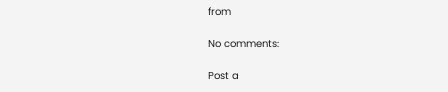from

No comments:

Post a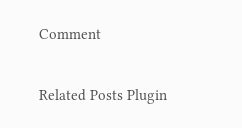Comment

Related Posts Plugin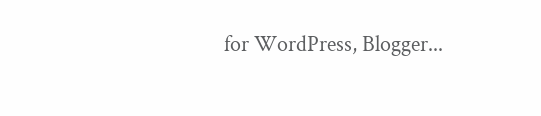for WordPress, Blogger...